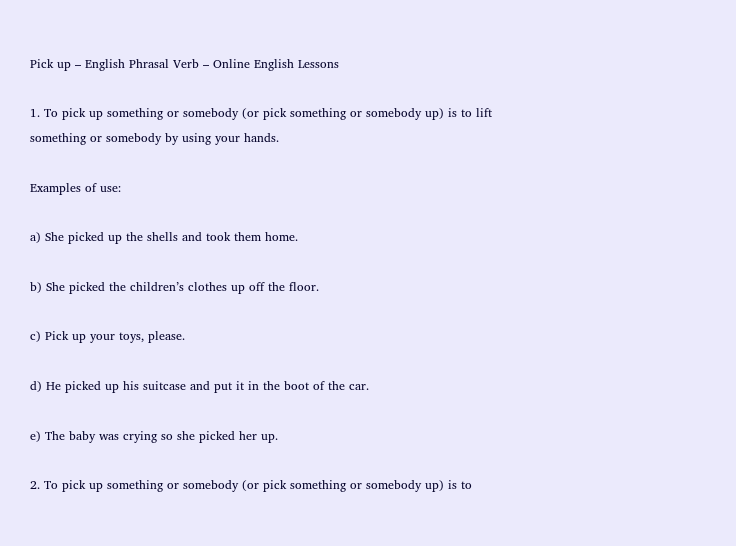Pick up – English Phrasal Verb – Online English Lessons

1. To pick up something or somebody (or pick something or somebody up) is to lift something or somebody by using your hands.

Examples of use:

a) She picked up the shells and took them home.

b) She picked the children’s clothes up off the floor.

c) Pick up your toys, please.

d) He picked up his suitcase and put it in the boot of the car.

e) The baby was crying so she picked her up.

2. To pick up something or somebody (or pick something or somebody up) is to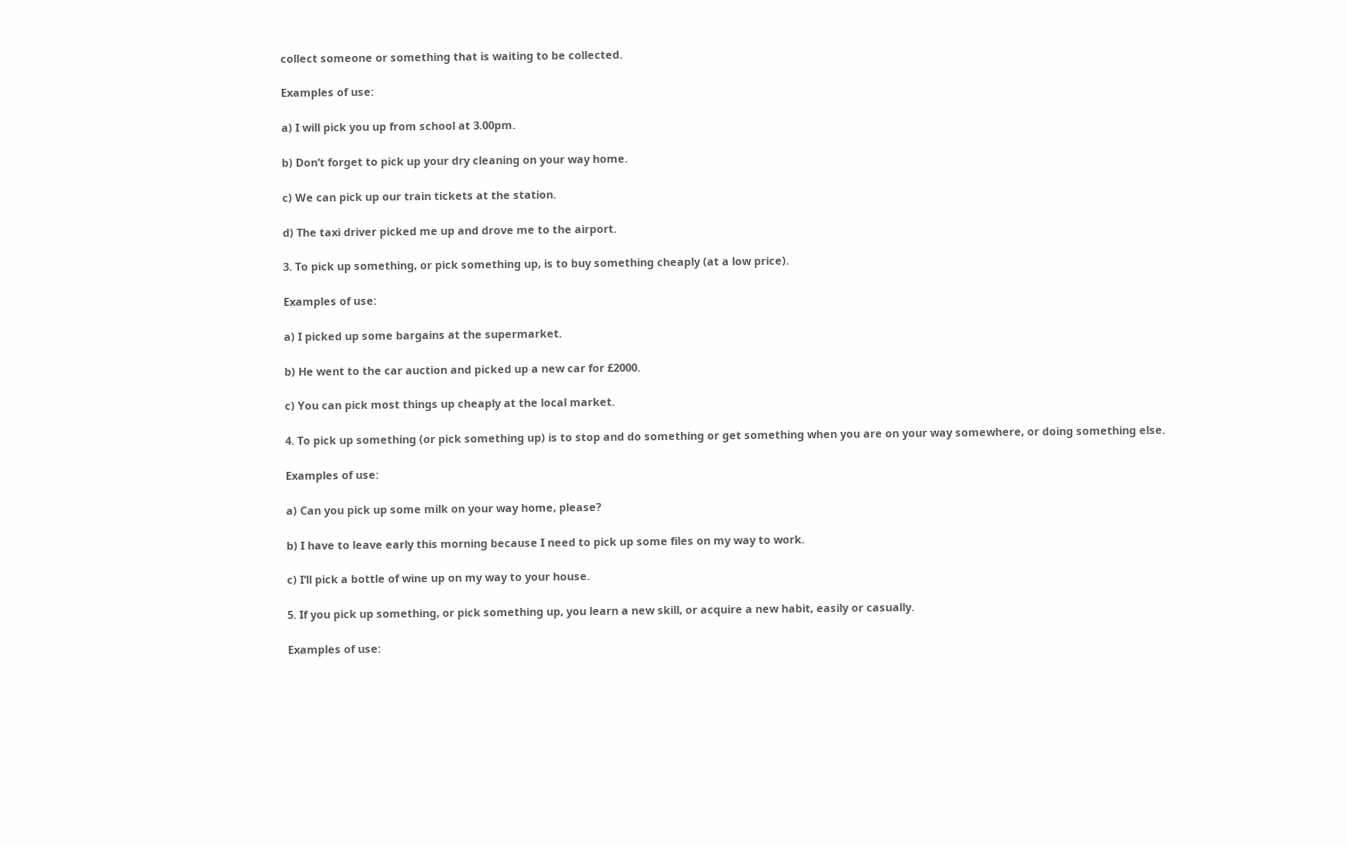collect someone or something that is waiting to be collected.

Examples of use:

a) I will pick you up from school at 3.00pm.

b) Don’t forget to pick up your dry cleaning on your way home.

c) We can pick up our train tickets at the station.

d) The taxi driver picked me up and drove me to the airport.

3. To pick up something, or pick something up, is to buy something cheaply (at a low price).

Examples of use:

a) I picked up some bargains at the supermarket.

b) He went to the car auction and picked up a new car for £2000.

c) You can pick most things up cheaply at the local market.

4. To pick up something (or pick something up) is to stop and do something or get something when you are on your way somewhere, or doing something else.

Examples of use:

a) Can you pick up some milk on your way home, please?

b) I have to leave early this morning because I need to pick up some files on my way to work.

c) I’ll pick a bottle of wine up on my way to your house.

5. If you pick up something, or pick something up, you learn a new skill, or acquire a new habit, easily or casually.

Examples of use: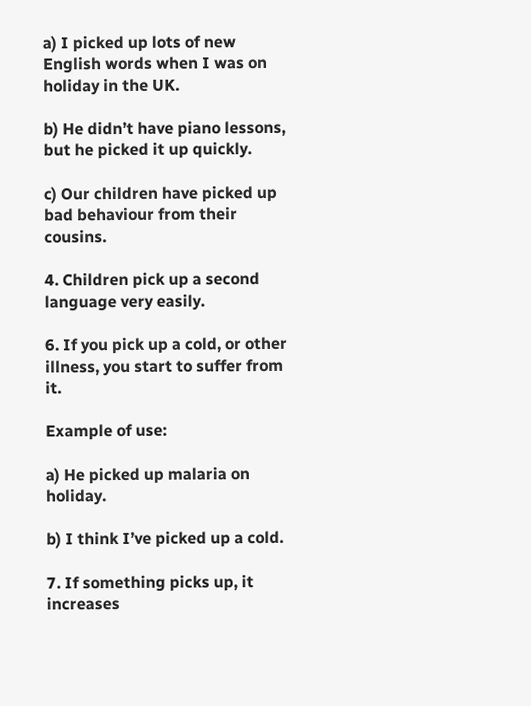a) I picked up lots of new English words when I was on holiday in the UK.

b) He didn’t have piano lessons, but he picked it up quickly.

c) Our children have picked up bad behaviour from their cousins.

4. Children pick up a second language very easily.

6. If you pick up a cold, or other illness, you start to suffer from it.

Example of use:

a) He picked up malaria on holiday.

b) I think I’ve picked up a cold.

7. If something picks up, it increases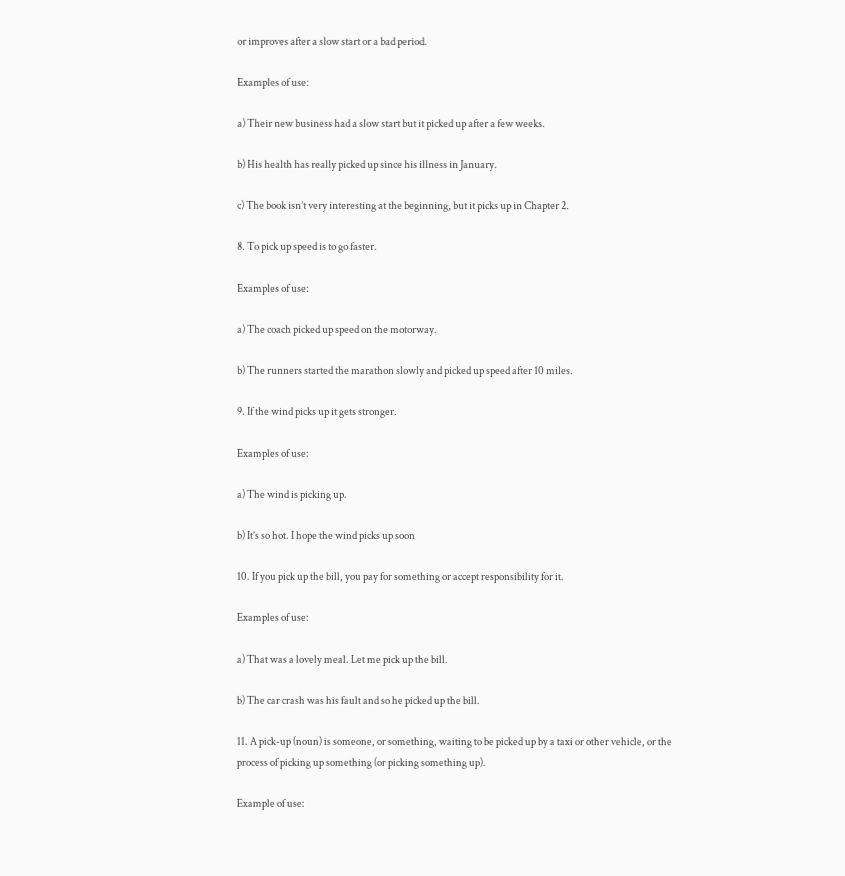or improves after a slow start or a bad period.

Examples of use:

a) Their new business had a slow start but it picked up after a few weeks.

b) His health has really picked up since his illness in January.

c) The book isn’t very interesting at the beginning, but it picks up in Chapter 2.

8. To pick up speed is to go faster.

Examples of use:

a) The coach picked up speed on the motorway.

b) The runners started the marathon slowly and picked up speed after 10 miles.

9. If the wind picks up it gets stronger.

Examples of use:

a) The wind is picking up.

b) It’s so hot. I hope the wind picks up soon

10. If you pick up the bill, you pay for something or accept responsibility for it.

Examples of use:

a) That was a lovely meal. Let me pick up the bill.

b) The car crash was his fault and so he picked up the bill.

11. A pick-up (noun) is someone, or something, waiting to be picked up by a taxi or other vehicle, or the process of picking up something (or picking something up).

Example of use: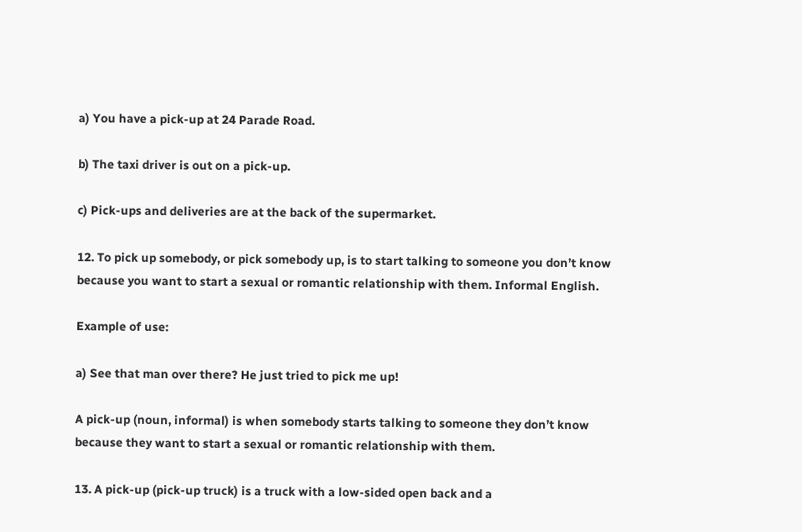a) You have a pick-up at 24 Parade Road.

b) The taxi driver is out on a pick-up.

c) Pick-ups and deliveries are at the back of the supermarket.

12. To pick up somebody, or pick somebody up, is to start talking to someone you don’t know because you want to start a sexual or romantic relationship with them. Informal English.

Example of use:

a) See that man over there? He just tried to pick me up!

A pick-up (noun, informal) is when somebody starts talking to someone they don’t know because they want to start a sexual or romantic relationship with them.

13. A pick-up (pick-up truck) is a truck with a low-sided open back and a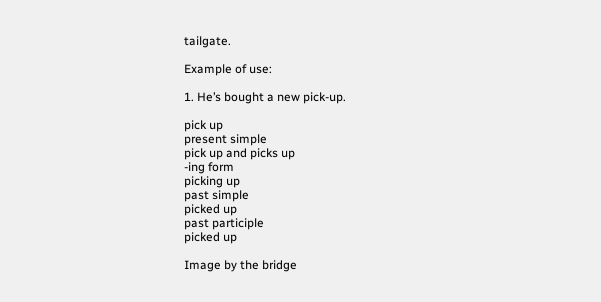tailgate.

Example of use:

1. He’s bought a new pick-up.

pick up
present simple
pick up and picks up
-ing form
picking up
past simple
picked up
past participle
picked up

Image by the bridge